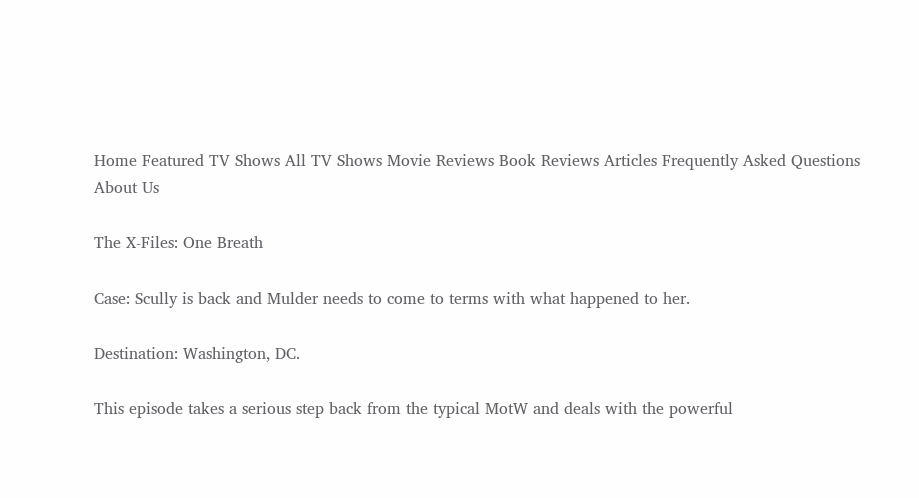Home Featured TV Shows All TV Shows Movie Reviews Book Reviews Articles Frequently Asked Questions About Us

The X-Files: One Breath

Case: Scully is back and Mulder needs to come to terms with what happened to her.

Destination: Washington, DC.

This episode takes a serious step back from the typical MotW and deals with the powerful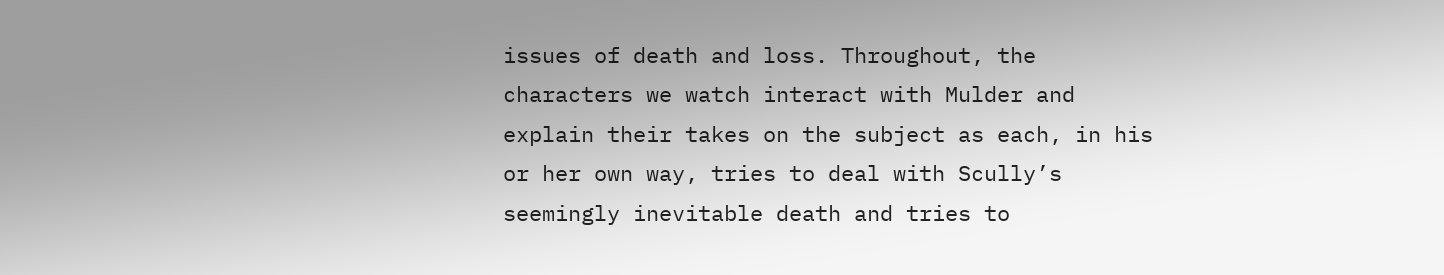issues of death and loss. Throughout, the characters we watch interact with Mulder and explain their takes on the subject as each, in his or her own way, tries to deal with Scully’s seemingly inevitable death and tries to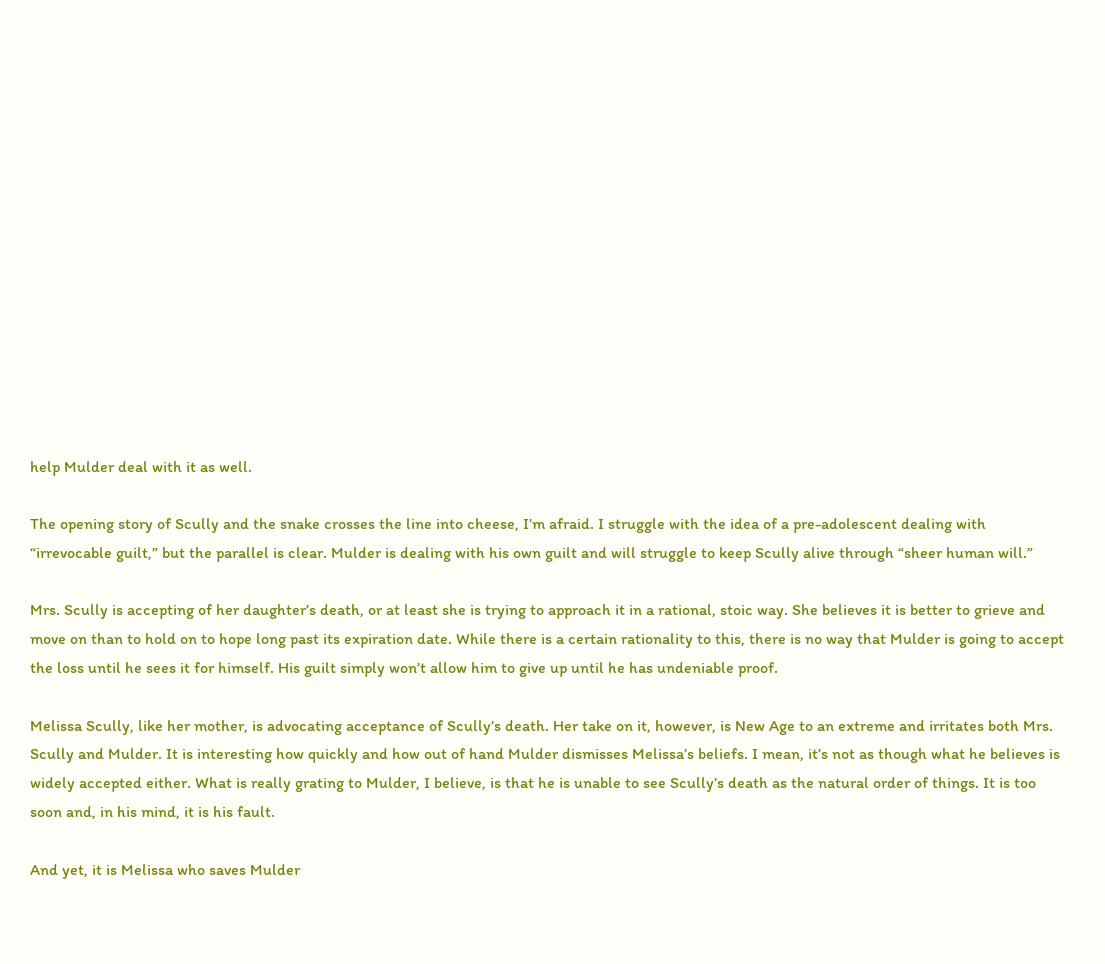help Mulder deal with it as well.

The opening story of Scully and the snake crosses the line into cheese, I’m afraid. I struggle with the idea of a pre-adolescent dealing with “irrevocable guilt,” but the parallel is clear. Mulder is dealing with his own guilt and will struggle to keep Scully alive through “sheer human will.”

Mrs. Scully is accepting of her daughter’s death, or at least she is trying to approach it in a rational, stoic way. She believes it is better to grieve and move on than to hold on to hope long past its expiration date. While there is a certain rationality to this, there is no way that Mulder is going to accept the loss until he sees it for himself. His guilt simply won’t allow him to give up until he has undeniable proof.

Melissa Scully, like her mother, is advocating acceptance of Scully’s death. Her take on it, however, is New Age to an extreme and irritates both Mrs. Scully and Mulder. It is interesting how quickly and how out of hand Mulder dismisses Melissa’s beliefs. I mean, it’s not as though what he believes is widely accepted either. What is really grating to Mulder, I believe, is that he is unable to see Scully’s death as the natural order of things. It is too soon and, in his mind, it is his fault.

And yet, it is Melissa who saves Mulder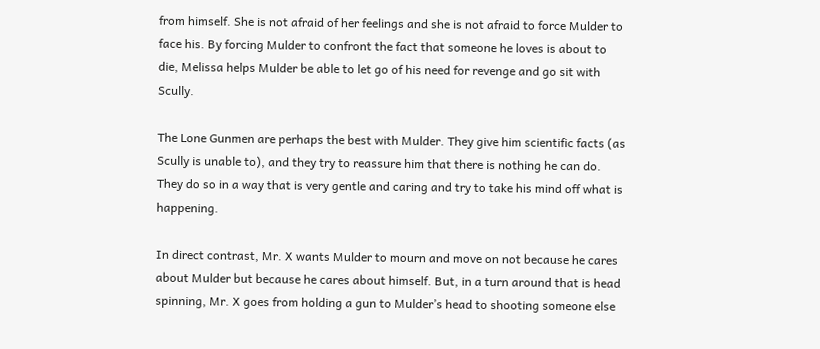from himself. She is not afraid of her feelings and she is not afraid to force Mulder to face his. By forcing Mulder to confront the fact that someone he loves is about to die, Melissa helps Mulder be able to let go of his need for revenge and go sit with Scully.

The Lone Gunmen are perhaps the best with Mulder. They give him scientific facts (as Scully is unable to), and they try to reassure him that there is nothing he can do. They do so in a way that is very gentle and caring and try to take his mind off what is happening.

In direct contrast, Mr. X wants Mulder to mourn and move on not because he cares about Mulder but because he cares about himself. But, in a turn around that is head spinning, Mr. X goes from holding a gun to Mulder’s head to shooting someone else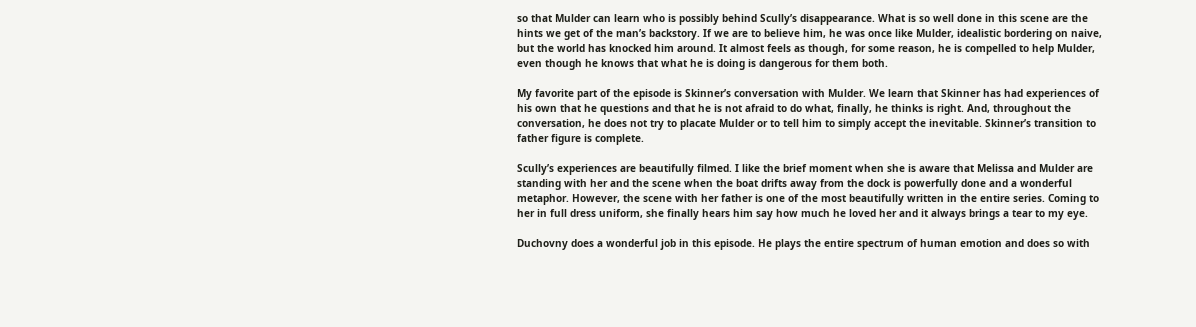so that Mulder can learn who is possibly behind Scully’s disappearance. What is so well done in this scene are the hints we get of the man’s backstory. If we are to believe him, he was once like Mulder, idealistic bordering on naive, but the world has knocked him around. It almost feels as though, for some reason, he is compelled to help Mulder, even though he knows that what he is doing is dangerous for them both.

My favorite part of the episode is Skinner’s conversation with Mulder. We learn that Skinner has had experiences of his own that he questions and that he is not afraid to do what, finally, he thinks is right. And, throughout the conversation, he does not try to placate Mulder or to tell him to simply accept the inevitable. Skinner’s transition to father figure is complete.

Scully’s experiences are beautifully filmed. I like the brief moment when she is aware that Melissa and Mulder are standing with her and the scene when the boat drifts away from the dock is powerfully done and a wonderful metaphor. However, the scene with her father is one of the most beautifully written in the entire series. Coming to her in full dress uniform, she finally hears him say how much he loved her and it always brings a tear to my eye.

Duchovny does a wonderful job in this episode. He plays the entire spectrum of human emotion and does so with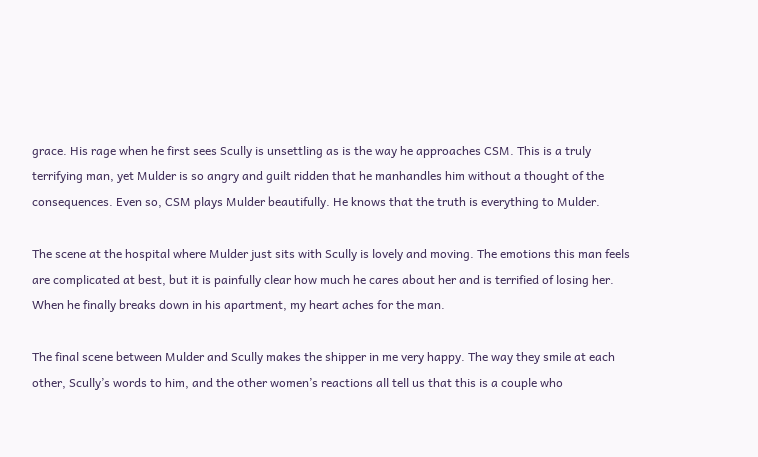grace. His rage when he first sees Scully is unsettling as is the way he approaches CSM. This is a truly terrifying man, yet Mulder is so angry and guilt ridden that he manhandles him without a thought of the consequences. Even so, CSM plays Mulder beautifully. He knows that the truth is everything to Mulder.

The scene at the hospital where Mulder just sits with Scully is lovely and moving. The emotions this man feels are complicated at best, but it is painfully clear how much he cares about her and is terrified of losing her. When he finally breaks down in his apartment, my heart aches for the man.

The final scene between Mulder and Scully makes the shipper in me very happy. The way they smile at each other, Scully’s words to him, and the other women’s reactions all tell us that this is a couple who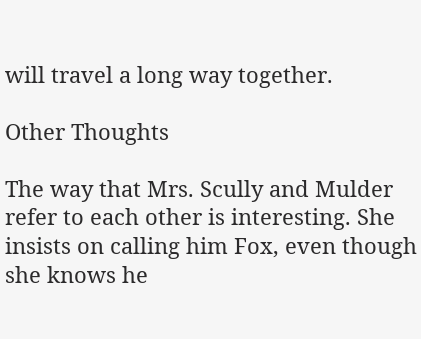will travel a long way together.

Other Thoughts

The way that Mrs. Scully and Mulder refer to each other is interesting. She insists on calling him Fox, even though she knows he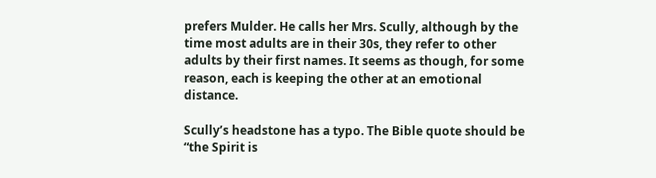prefers Mulder. He calls her Mrs. Scully, although by the time most adults are in their 30s, they refer to other adults by their first names. It seems as though, for some reason, each is keeping the other at an emotional distance.

Scully’s headstone has a typo. The Bible quote should be “the Spirit is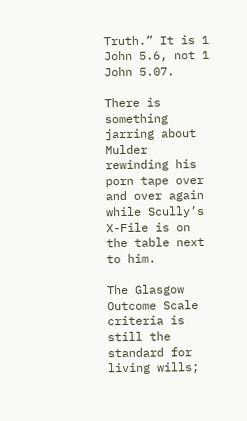Truth.” It is 1 John 5.6, not 1 John 5.07.

There is something jarring about Mulder rewinding his porn tape over and over again while Scully’s X-File is on the table next to him.

The Glasgow Outcome Scale criteria is still the standard for living wills;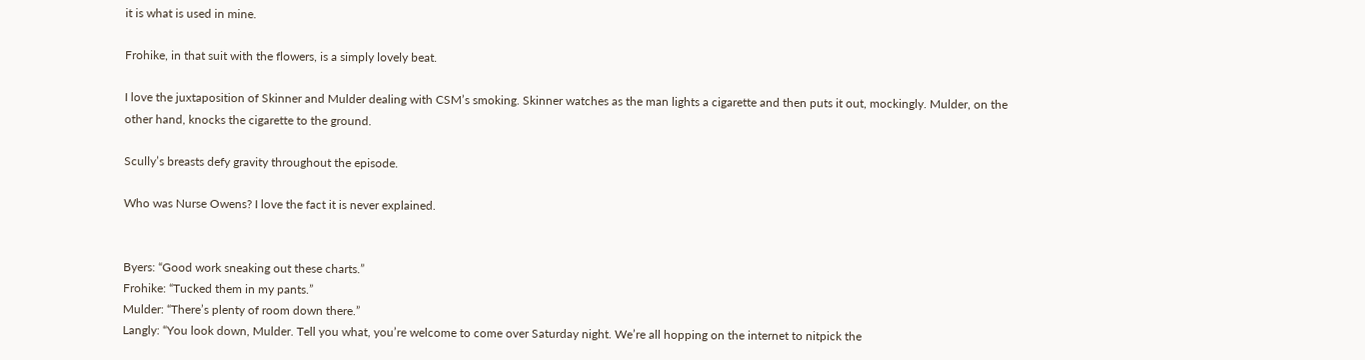it is what is used in mine.

Frohike, in that suit with the flowers, is a simply lovely beat.

I love the juxtaposition of Skinner and Mulder dealing with CSM’s smoking. Skinner watches as the man lights a cigarette and then puts it out, mockingly. Mulder, on the other hand, knocks the cigarette to the ground.

Scully’s breasts defy gravity throughout the episode.

Who was Nurse Owens? I love the fact it is never explained.


Byers: “Good work sneaking out these charts.”
Frohike: “Tucked them in my pants.”
Mulder: “There’s plenty of room down there.”
Langly: “You look down, Mulder. Tell you what, you’re welcome to come over Saturday night. We’re all hopping on the internet to nitpick the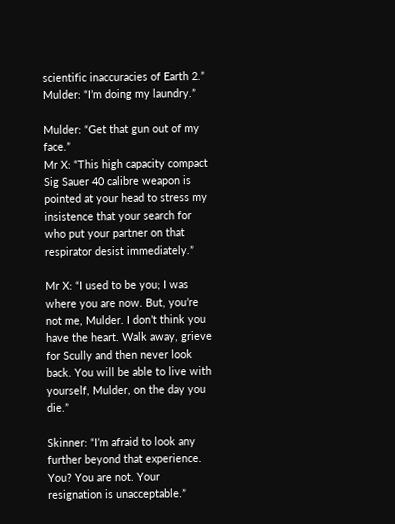scientific inaccuracies of Earth 2.”
Mulder: “I’m doing my laundry.”

Mulder: “Get that gun out of my face.”
Mr X: “This high capacity compact Sig Sauer 40 calibre weapon is pointed at your head to stress my insistence that your search for who put your partner on that respirator desist immediately.”

Mr X: “I used to be you; I was where you are now. But, you’re not me, Mulder. I don’t think you have the heart. Walk away, grieve for Scully and then never look back. You will be able to live with yourself, Mulder, on the day you die.”

Skinner: “I’m afraid to look any further beyond that experience. You? You are not. Your resignation is unacceptable.”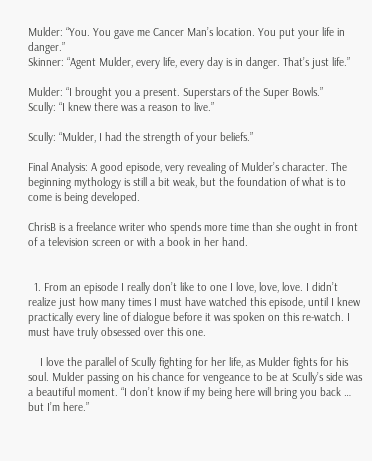Mulder: “You. You gave me Cancer Man’s location. You put your life in danger.”
Skinner: “Agent Mulder, every life, every day is in danger. That’s just life.”

Mulder: “I brought you a present. Superstars of the Super Bowls.”
Scully: “I knew there was a reason to live.”

Scully: “Mulder, I had the strength of your beliefs.”

Final Analysis: A good episode, very revealing of Mulder’s character. The beginning mythology is still a bit weak, but the foundation of what is to come is being developed.

ChrisB is a freelance writer who spends more time than she ought in front of a television screen or with a book in her hand.


  1. From an episode I really don’t like to one I love, love, love. I didn’t realize just how many times I must have watched this episode, until I knew practically every line of dialogue before it was spoken on this re-watch. I must have truly obsessed over this one.

    I love the parallel of Scully fighting for her life, as Mulder fights for his soul. Mulder passing on his chance for vengeance to be at Scully’s side was a beautiful moment. “I don’t know if my being here will bring you back … but I’m here.”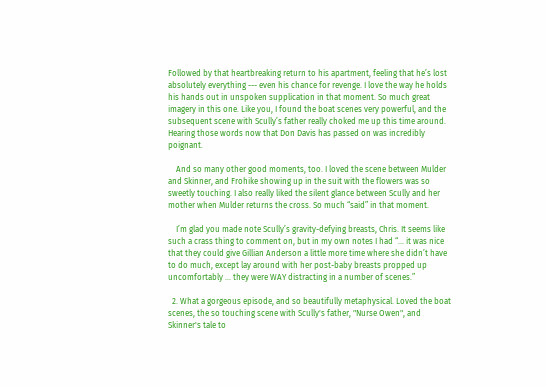Followed by that heartbreaking return to his apartment, feeling that he’s lost absolutely everything --- even his chance for revenge. I love the way he holds his hands out in unspoken supplication in that moment. So much great imagery in this one. Like you, I found the boat scenes very powerful, and the subsequent scene with Scully’s father really choked me up this time around. Hearing those words now that Don Davis has passed on was incredibly poignant.

    And so many other good moments, too. I loved the scene between Mulder and Skinner, and Frohike showing up in the suit with the flowers was so sweetly touching. I also really liked the silent glance between Scully and her mother when Mulder returns the cross. So much “said” in that moment.

    I’m glad you made note Scully’s gravity-defying breasts, Chris. It seems like such a crass thing to comment on, but in my own notes I had “... it was nice that they could give Gillian Anderson a little more time where she didn’t have to do much, except lay around with her post-baby breasts propped up uncomfortably ... they were WAY distracting in a number of scenes.”

  2. What a gorgeous episode, and so beautifully metaphysical. Loved the boat scenes, the so touching scene with Scully's father, "Nurse Owen", and Skinner's tale to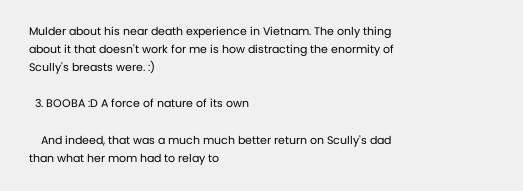Mulder about his near death experience in Vietnam. The only thing about it that doesn't work for me is how distracting the enormity of Scully's breasts were. :)

  3. BOOBA :D A force of nature of its own

    And indeed, that was a much much better return on Scully's dad than what her mom had to relay to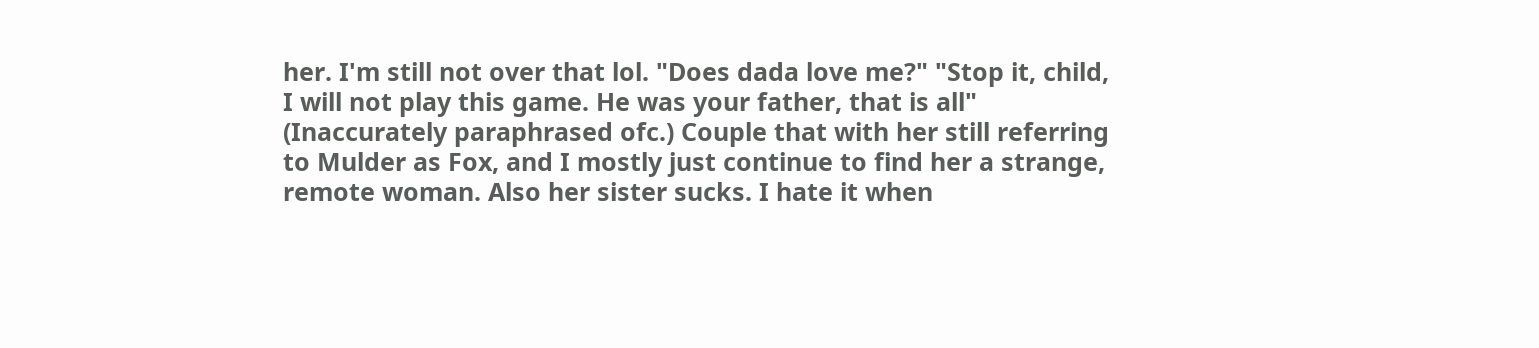her. I'm still not over that lol. "Does dada love me?" "Stop it, child, I will not play this game. He was your father, that is all" (Inaccurately paraphrased ofc.) Couple that with her still referring to Mulder as Fox, and I mostly just continue to find her a strange, remote woman. Also her sister sucks. I hate it when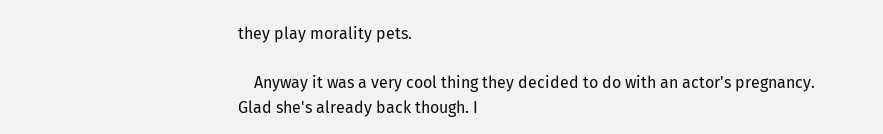they play morality pets.

    Anyway it was a very cool thing they decided to do with an actor's pregnancy. Glad she's already back though. I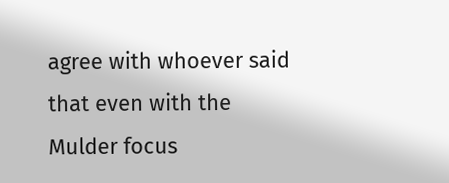agree with whoever said that even with the Mulder focus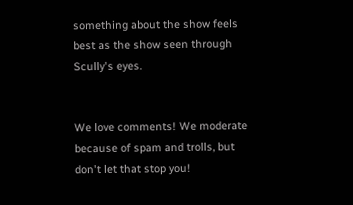something about the show feels best as the show seen through Scully's eyes.


We love comments! We moderate because of spam and trolls, but don't let that stop you!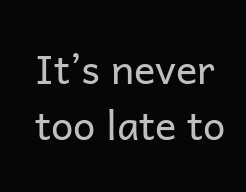It’s never too late to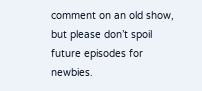comment on an old show, but please don’t spoil future episodes for newbies.